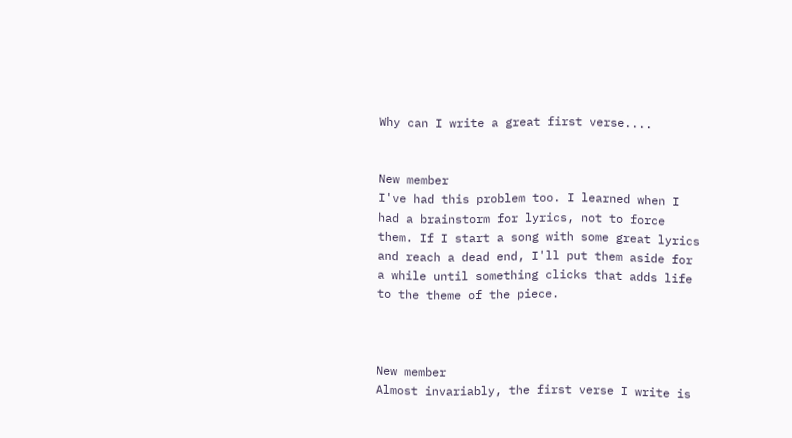Why can I write a great first verse....


New member
I've had this problem too. I learned when I had a brainstorm for lyrics, not to force them. If I start a song with some great lyrics and reach a dead end, I'll put them aside for a while until something clicks that adds life to the theme of the piece.



New member
Almost invariably, the first verse I write is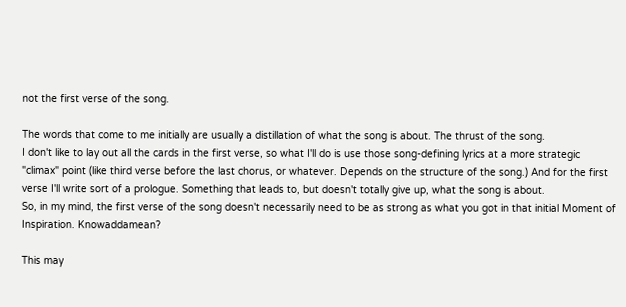not the first verse of the song.

The words that come to me initially are usually a distillation of what the song is about. The thrust of the song.
I don't like to lay out all the cards in the first verse, so what I'll do is use those song-defining lyrics at a more strategic "climax" point (like third verse before the last chorus, or whatever. Depends on the structure of the song.) And for the first verse I'll write sort of a prologue. Something that leads to, but doesn't totally give up, what the song is about.
So, in my mind, the first verse of the song doesn't necessarily need to be as strong as what you got in that initial Moment of Inspiration. Knowaddamean?

This may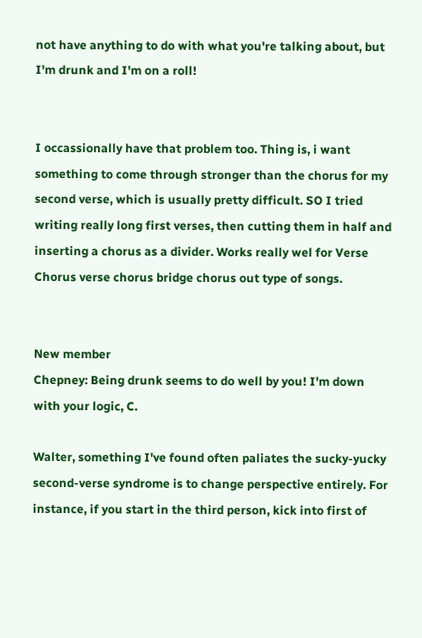not have anything to do with what you're talking about, but I'm drunk and I'm on a roll!


I occassionally have that problem too. Thing is, i want something to come through stronger than the chorus for my second verse, which is usually pretty difficult. SO I tried writing really long first verses, then cutting them in half and inserting a chorus as a divider. Works really wel for Verse Chorus verse chorus bridge chorus out type of songs.


New member
Chepney: Being drunk seems to do well by you! I'm down with your logic, C.

Walter, something I've found often paliates the sucky-yucky second-verse syndrome is to change perspective entirely. For instance, if you start in the third person, kick into first of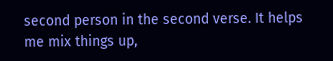second person in the second verse. It helps me mix things up,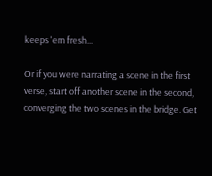keeps 'em fresh...

Or if you were narrating a scene in the first verse, start off another scene in the second, converging the two scenes in the bridge. Get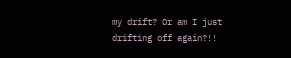my drift? Or am I just drifting off again?!!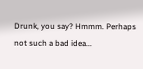Drunk, you say? Hmmm. Perhaps not such a bad idea...